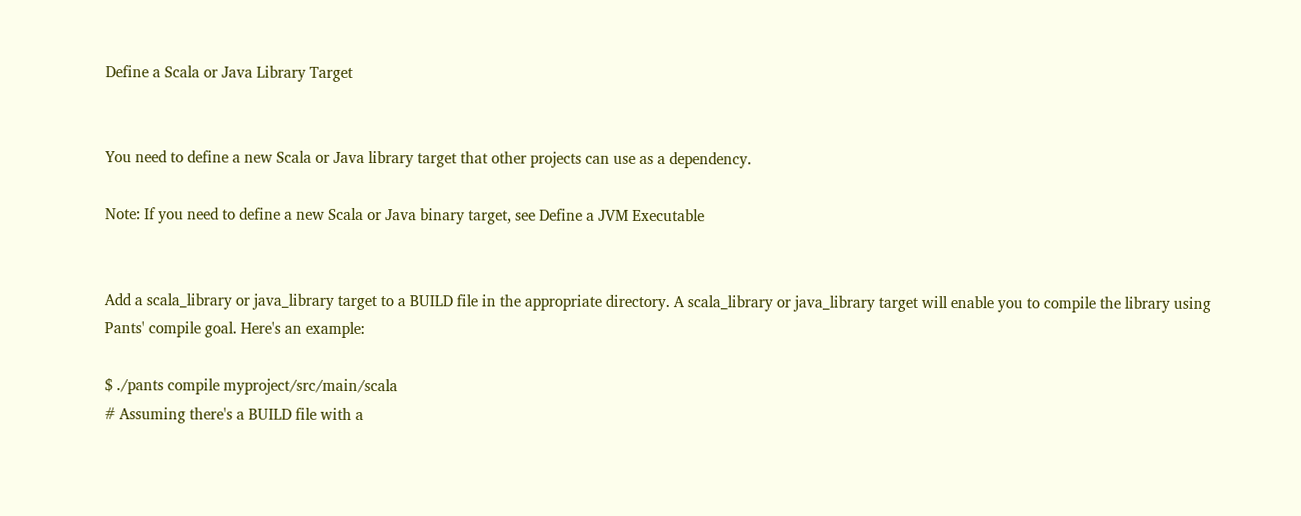Define a Scala or Java Library Target


You need to define a new Scala or Java library target that other projects can use as a dependency.

Note: If you need to define a new Scala or Java binary target, see Define a JVM Executable


Add a scala_library or java_library target to a BUILD file in the appropriate directory. A scala_library or java_library target will enable you to compile the library using Pants' compile goal. Here's an example:

$ ./pants compile myproject/src/main/scala
# Assuming there's a BUILD file with a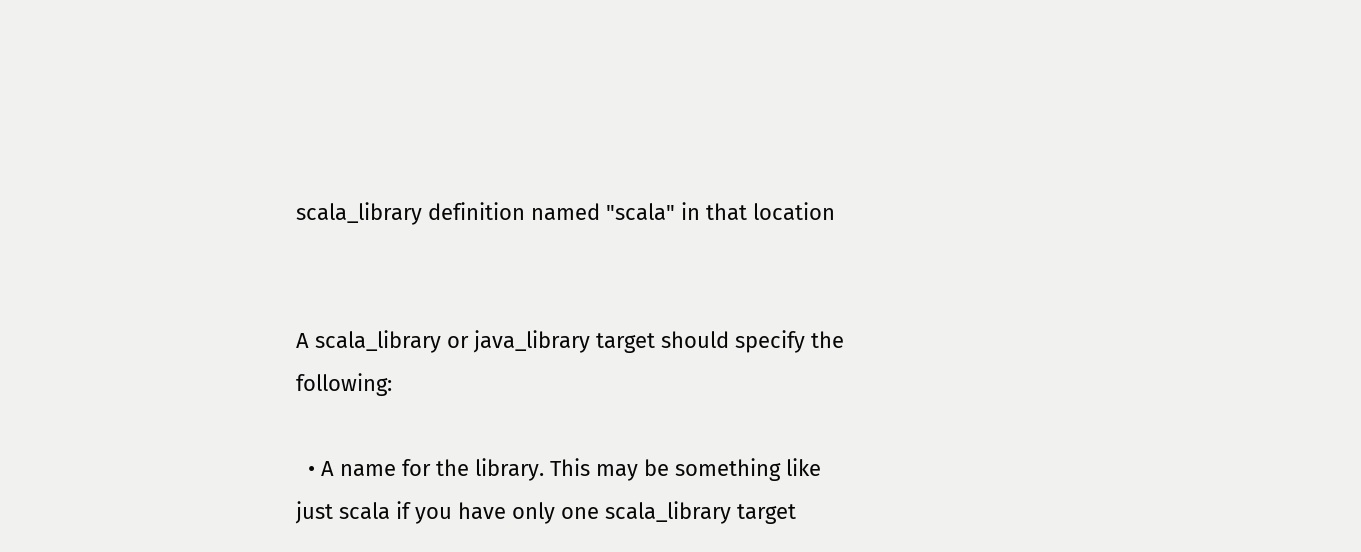scala_library definition named "scala" in that location


A scala_library or java_library target should specify the following:

  • A name for the library. This may be something like just scala if you have only one scala_library target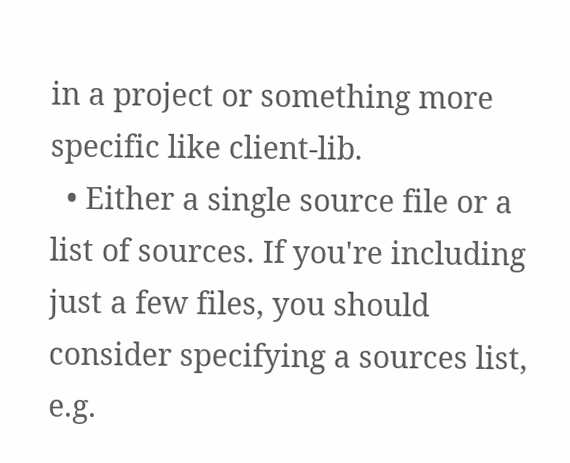in a project or something more specific like client-lib.
  • Either a single source file or a list of sources. If you're including just a few files, you should consider specifying a sources list, e.g.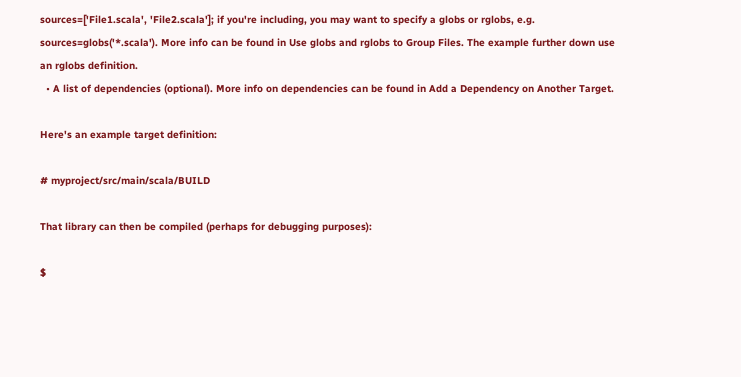sources=['File1.scala', 'File2.scala']; if you're including, you may want to specify a globs or rglobs, e.g. sources=globs('*.scala'). More info can be found in Use globs and rglobs to Group Files. The example further down use an rglobs definition.
  • A list of dependencies (optional). More info on dependencies can be found in Add a Dependency on Another Target.

Here's an example target definition:

# myproject/src/main/scala/BUILD

That library can then be compiled (perhaps for debugging purposes):

$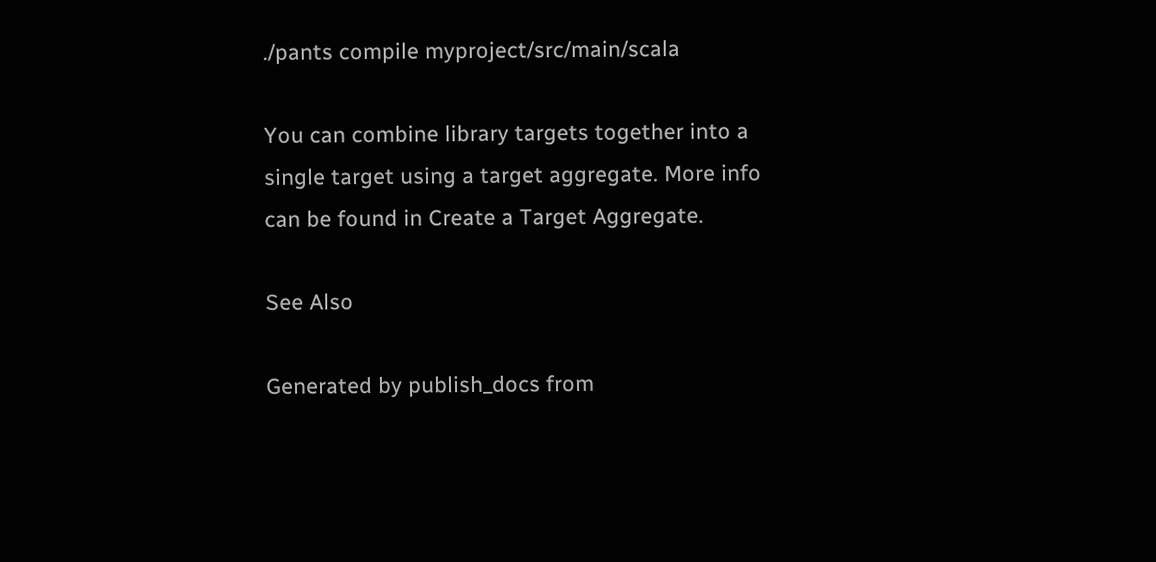./pants compile myproject/src/main/scala

You can combine library targets together into a single target using a target aggregate. More info can be found in Create a Target Aggregate.

See Also

Generated by publish_docs from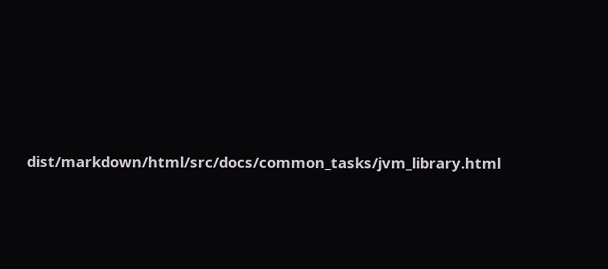dist/markdown/html/src/docs/common_tasks/jvm_library.html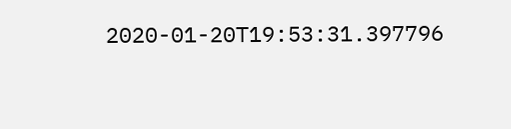2020-01-20T19:53:31.397796